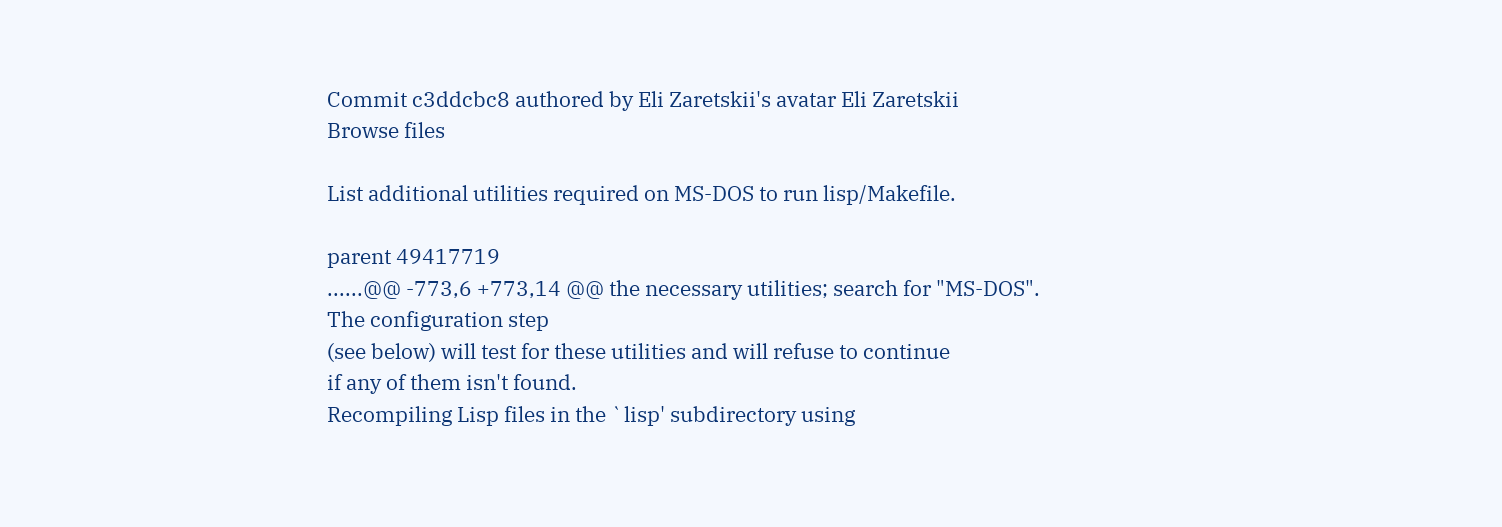Commit c3ddcbc8 authored by Eli Zaretskii's avatar Eli Zaretskii
Browse files

List additional utilities required on MS-DOS to run lisp/Makefile.

parent 49417719
......@@ -773,6 +773,14 @@ the necessary utilities; search for "MS-DOS". The configuration step
(see below) will test for these utilities and will refuse to continue
if any of them isn't found.
Recompiling Lisp files in the `lisp' subdirectory using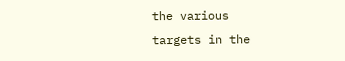the various
targets in the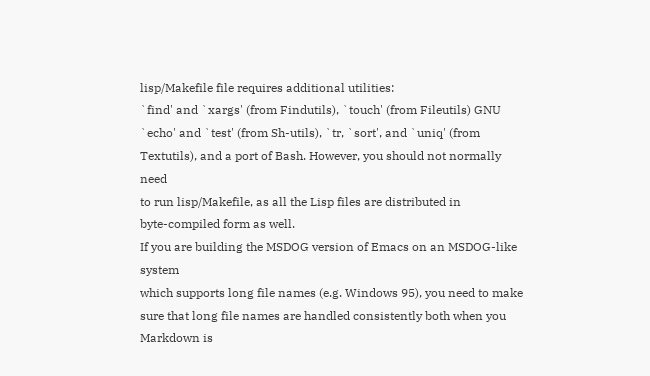lisp/Makefile file requires additional utilities:
`find' and `xargs' (from Findutils), `touch' (from Fileutils) GNU
`echo' and `test' (from Sh-utils), `tr, `sort', and `uniq' (from
Textutils), and a port of Bash. However, you should not normally need
to run lisp/Makefile, as all the Lisp files are distributed in
byte-compiled form as well.
If you are building the MSDOG version of Emacs on an MSDOG-like system
which supports long file names (e.g. Windows 95), you need to make
sure that long file names are handled consistently both when you
Markdown is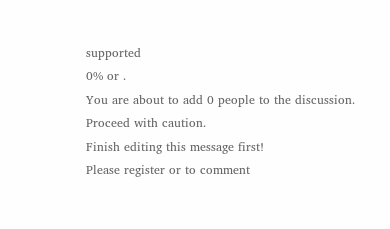supported
0% or .
You are about to add 0 people to the discussion. Proceed with caution.
Finish editing this message first!
Please register or to comment